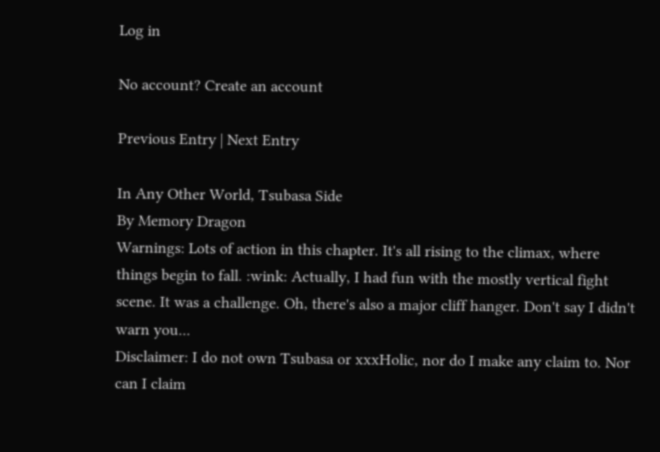Log in

No account? Create an account

Previous Entry | Next Entry

In Any Other World, Tsubasa Side
By Memory Dragon
Warnings: Lots of action in this chapter. It's all rising to the climax, where things begin to fall. :wink: Actually, I had fun with the mostly vertical fight scene. It was a challenge. Oh, there's also a major cliff hanger. Don't say I didn't warn you...
Disclaimer: I do not own Tsubasa or xxxHolic, nor do I make any claim to. Nor can I claim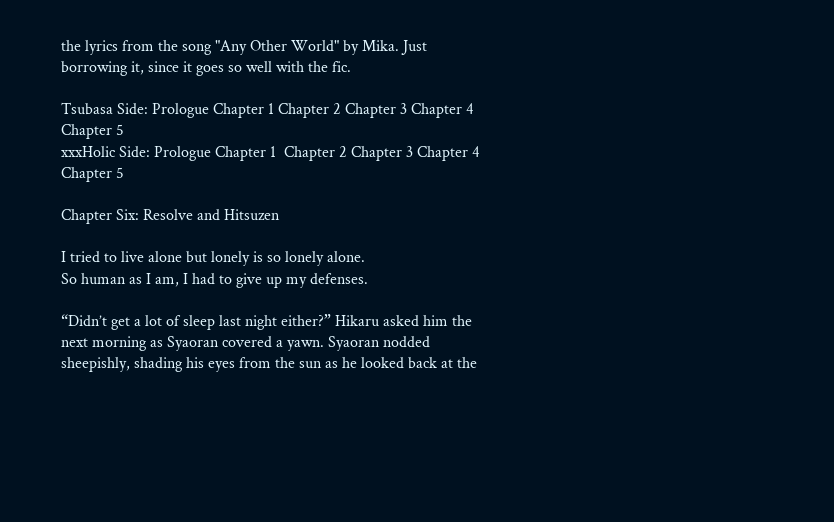the lyrics from the song "Any Other World" by Mika. Just borrowing it, since it goes so well with the fic.

Tsubasa Side: Prologue Chapter 1 Chapter 2 Chapter 3 Chapter 4 Chapter 5
xxxHolic Side: Prologue Chapter 1  Chapter 2 Chapter 3 Chapter 4 Chapter 5

Chapter Six: Resolve and Hitsuzen

I tried to live alone but lonely is so lonely alone.
So human as I am, I had to give up my defenses.

“Didn’t get a lot of sleep last night either?” Hikaru asked him the next morning as Syaoran covered a yawn. Syaoran nodded sheepishly, shading his eyes from the sun as he looked back at the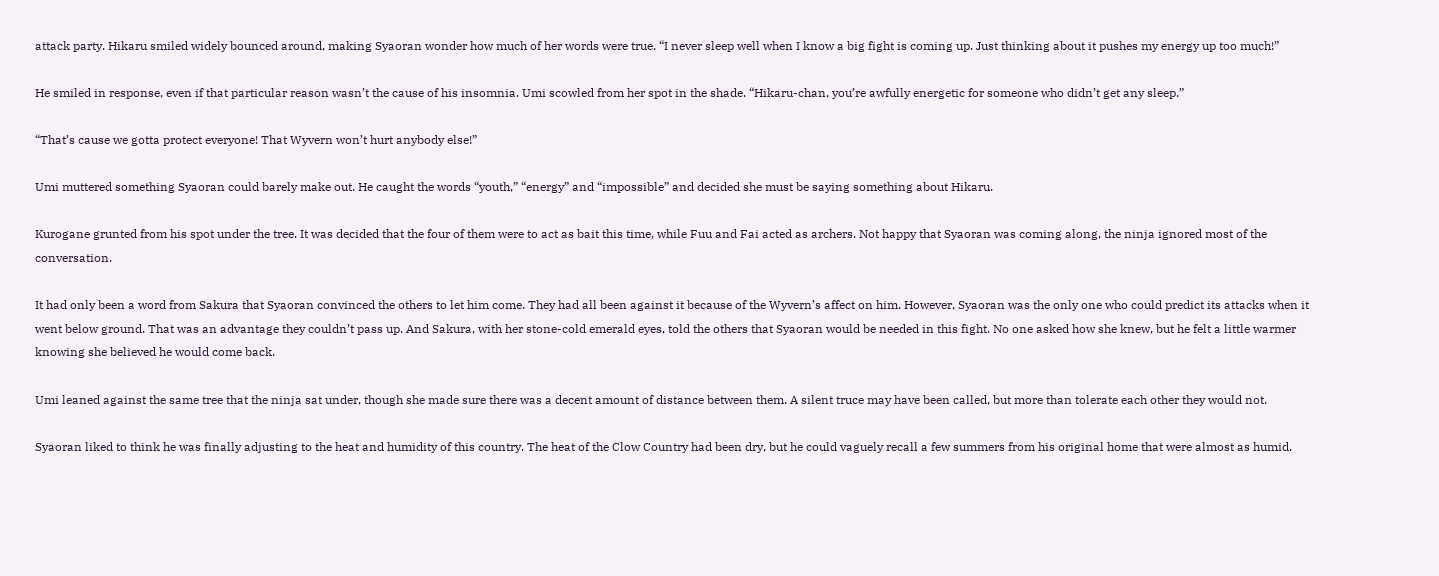attack party. Hikaru smiled widely bounced around, making Syaoran wonder how much of her words were true. “I never sleep well when I know a big fight is coming up. Just thinking about it pushes my energy up too much!”

He smiled in response, even if that particular reason wasn’t the cause of his insomnia. Umi scowled from her spot in the shade. “Hikaru-chan, you’re awfully energetic for someone who didn’t get any sleep.”

“That’s cause we gotta protect everyone! That Wyvern won’t hurt anybody else!”

Umi muttered something Syaoran could barely make out. He caught the words “youth,” “energy” and “impossible” and decided she must be saying something about Hikaru.

Kurogane grunted from his spot under the tree. It was decided that the four of them were to act as bait this time, while Fuu and Fai acted as archers. Not happy that Syaoran was coming along, the ninja ignored most of the conversation.

It had only been a word from Sakura that Syaoran convinced the others to let him come. They had all been against it because of the Wyvern’s affect on him. However, Syaoran was the only one who could predict its attacks when it went below ground. That was an advantage they couldn’t pass up. And Sakura, with her stone-cold emerald eyes, told the others that Syaoran would be needed in this fight. No one asked how she knew, but he felt a little warmer knowing she believed he would come back.

Umi leaned against the same tree that the ninja sat under, though she made sure there was a decent amount of distance between them. A silent truce may have been called, but more than tolerate each other they would not.

Syaoran liked to think he was finally adjusting to the heat and humidity of this country. The heat of the Clow Country had been dry, but he could vaguely recall a few summers from his original home that were almost as humid.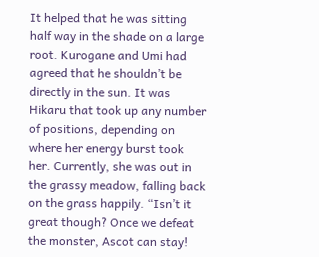It helped that he was sitting half way in the shade on a large root. Kurogane and Umi had agreed that he shouldn’t be directly in the sun. It was Hikaru that took up any number of positions, depending on where her energy burst took her. Currently, she was out in the grassy meadow, falling back on the grass happily. “Isn’t it great though? Once we defeat the monster, Ascot can stay!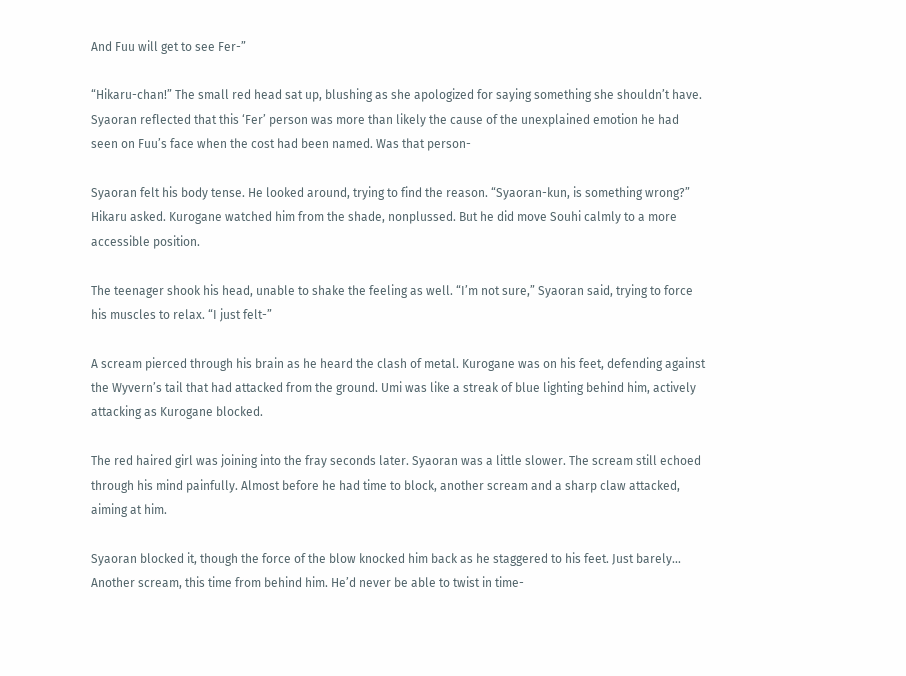And Fuu will get to see Fer-”

“Hikaru-chan!” The small red head sat up, blushing as she apologized for saying something she shouldn’t have. Syaoran reflected that this ‘Fer’ person was more than likely the cause of the unexplained emotion he had seen on Fuu’s face when the cost had been named. Was that person-

Syaoran felt his body tense. He looked around, trying to find the reason. “Syaoran-kun, is something wrong?” Hikaru asked. Kurogane watched him from the shade, nonplussed. But he did move Souhi calmly to a more accessible position.

The teenager shook his head, unable to shake the feeling as well. “I’m not sure,” Syaoran said, trying to force his muscles to relax. “I just felt-”

A scream pierced through his brain as he heard the clash of metal. Kurogane was on his feet, defending against the Wyvern’s tail that had attacked from the ground. Umi was like a streak of blue lighting behind him, actively attacking as Kurogane blocked.

The red haired girl was joining into the fray seconds later. Syaoran was a little slower. The scream still echoed through his mind painfully. Almost before he had time to block, another scream and a sharp claw attacked, aiming at him.

Syaoran blocked it, though the force of the blow knocked him back as he staggered to his feet. Just barely... Another scream, this time from behind him. He’d never be able to twist in time-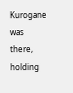Kurogane was there, holding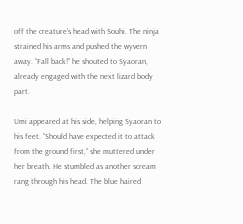off the creature’s head with Souhi. The ninja strained his arms and pushed the wyvern away. “Fall back!” he shouted to Syaoran, already engaged with the next lizard body part.

Umi appeared at his side, helping Syaoran to his feet. “Should have expected it to attack from the ground first,” she muttered under her breath. He stumbled as another scream rang through his head. The blue haired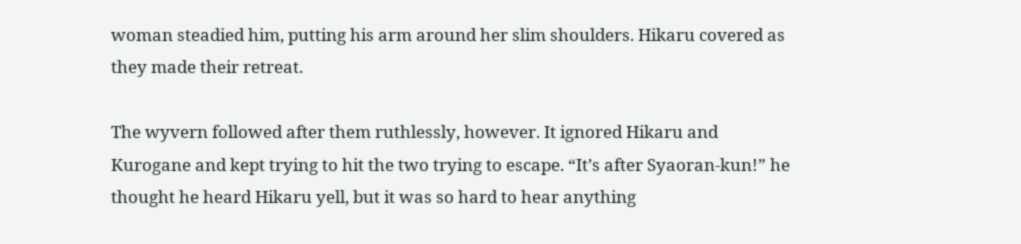woman steadied him, putting his arm around her slim shoulders. Hikaru covered as they made their retreat.

The wyvern followed after them ruthlessly, however. It ignored Hikaru and Kurogane and kept trying to hit the two trying to escape. “It’s after Syaoran-kun!” he thought he heard Hikaru yell, but it was so hard to hear anything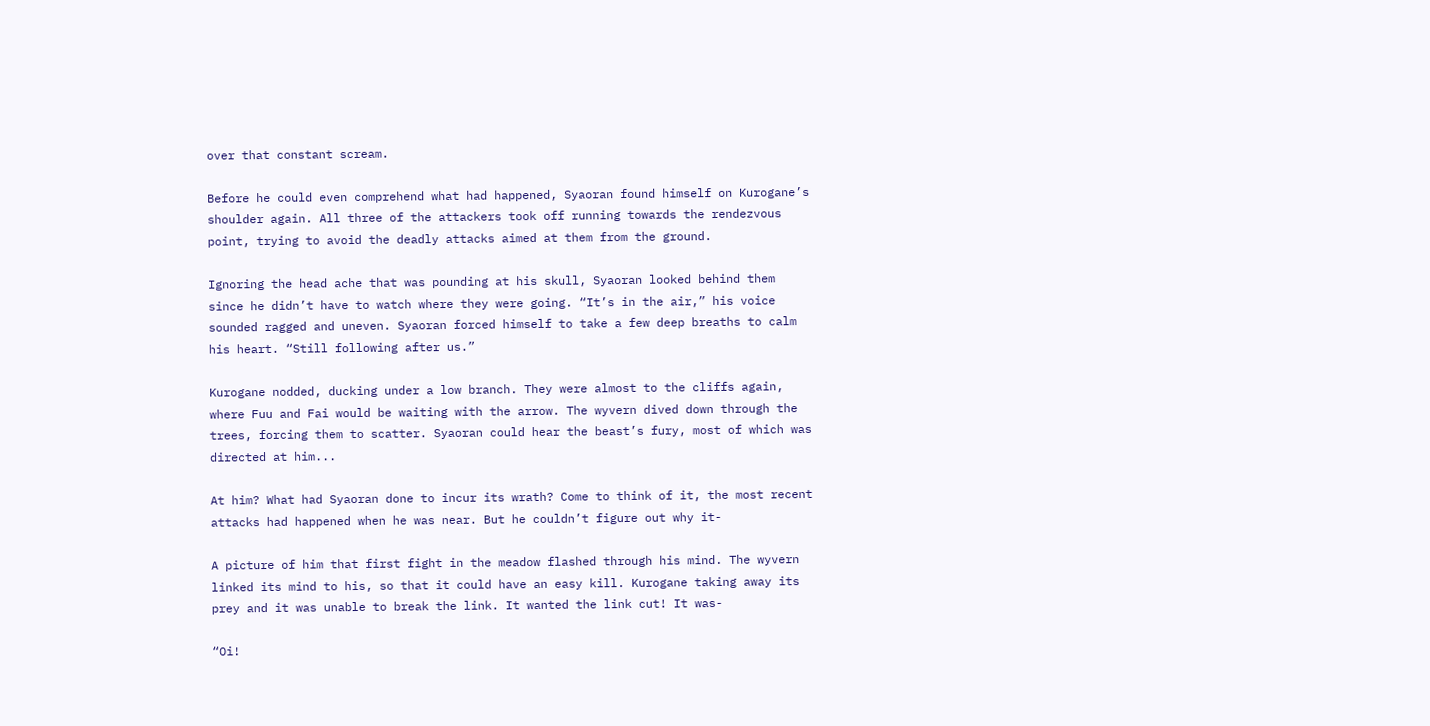over that constant scream.

Before he could even comprehend what had happened, Syaoran found himself on Kurogane’s shoulder again. All three of the attackers took off running towards the rendezvous point, trying to avoid the deadly attacks aimed at them from the ground.

Ignoring the head ache that was pounding at his skull, Syaoran looked behind them since he didn’t have to watch where they were going. “It’s in the air,” his voice sounded ragged and uneven. Syaoran forced himself to take a few deep breaths to calm his heart. “Still following after us.”

Kurogane nodded, ducking under a low branch. They were almost to the cliffs again, where Fuu and Fai would be waiting with the arrow. The wyvern dived down through the trees, forcing them to scatter. Syaoran could hear the beast’s fury, most of which was directed at him...

At him? What had Syaoran done to incur its wrath? Come to think of it, the most recent attacks had happened when he was near. But he couldn’t figure out why it-

A picture of him that first fight in the meadow flashed through his mind. The wyvern linked its mind to his, so that it could have an easy kill. Kurogane taking away its prey and it was unable to break the link. It wanted the link cut! It was-

“Oi!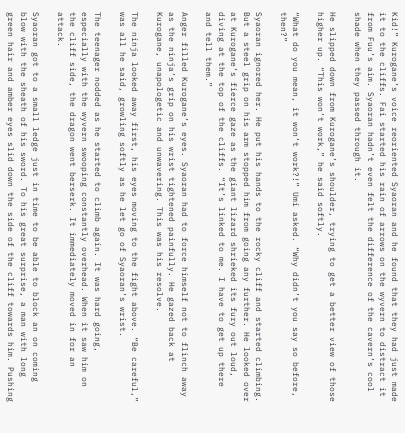Kid!” Kurogane’s voice reoriented Syaoran and he found that they had just made it to the cliffs. Fai started his rain of arrows on the wyvern to distract it from Fuu’s aim. Syaoran hadn’t even felt the difference of the cavern’s cool shade when they passed through it.

He slipped down from Kurogane’s shoulder, trying to get a better view of those higher up. “This won’t work,” he said softly.

“What do you mean, it won’t work?!” Umi asked. “Why didn’t you say so before, then?”

Syaoran ignored her. He put his hands to the rocky cliff and started climbing. But a steel grip on his arm stopped him from going any further. He looked over at Kurogane’s fierce gaze as the giant lizard shrieked its fury out loud, diving at the top of the cliffs. “It’s linked to me. I have to get up there and tell them.”

Anger filled Kurogane’s eyes. Syaoran had to force himself not to flinch away as the ninja’s grip on his wrist tightened painfully. He gazed back at Kurogane, unapologetic and unwavering. This was his resolve.

The ninja looked away first, his eyes moving to the fight above. “Be careful,” was all he said, growling softly as he let go of Syaoran’s wrist.

The teenager nodded as he started to climb again. It was hard going, especially with the wyvern swooping constantly overhead. When it saw him on the cliff side, the dragon went berserk. It immediately moved in for an attack.

Syaoran got to a small ledge just in time to be able to block an on coming blow with the sheath of his sword. To his great surprise, a man with long green hair and amber eyes slid down the side of the cliff towards him. Pushing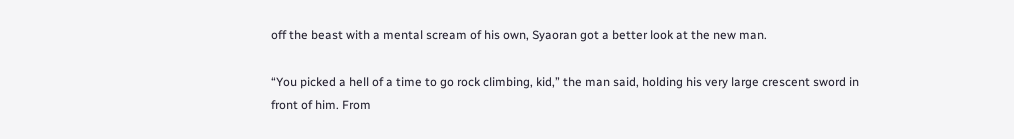off the beast with a mental scream of his own, Syaoran got a better look at the new man.

“You picked a hell of a time to go rock climbing, kid,” the man said, holding his very large crescent sword in front of him. From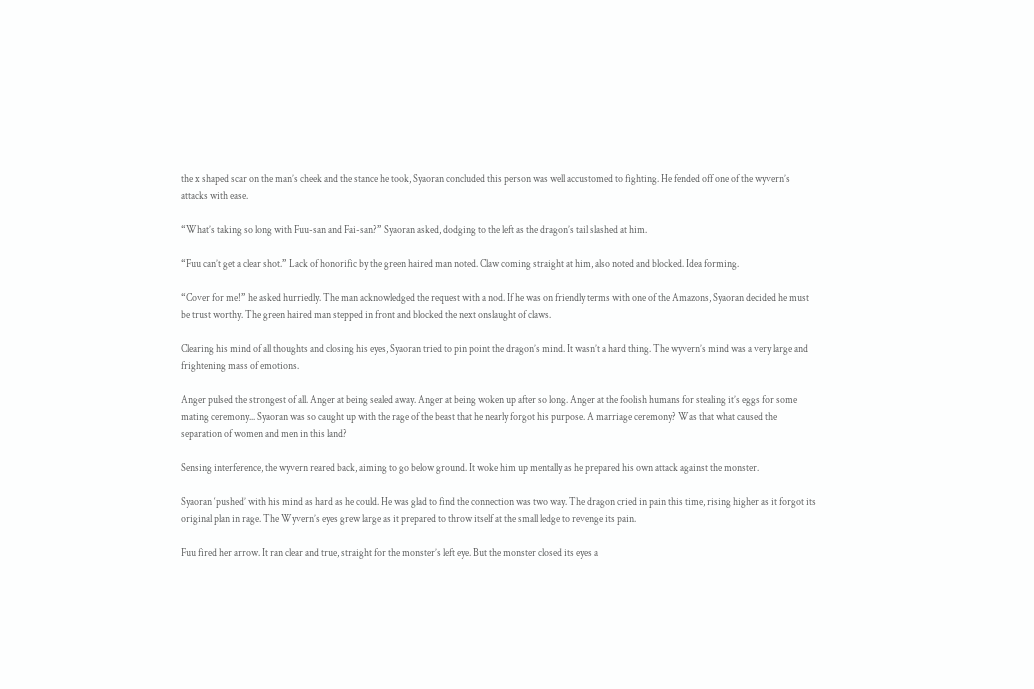the x shaped scar on the man’s cheek and the stance he took, Syaoran concluded this person was well accustomed to fighting. He fended off one of the wyvern’s attacks with ease.

“What’s taking so long with Fuu-san and Fai-san?” Syaoran asked, dodging to the left as the dragon’s tail slashed at him.

“Fuu can’t get a clear shot.” Lack of honorific by the green haired man noted. Claw coming straight at him, also noted and blocked. Idea forming.

“Cover for me!” he asked hurriedly. The man acknowledged the request with a nod. If he was on friendly terms with one of the Amazons, Syaoran decided he must be trust worthy. The green haired man stepped in front and blocked the next onslaught of claws.

Clearing his mind of all thoughts and closing his eyes, Syaoran tried to pin point the dragon’s mind. It wasn’t a hard thing. The wyvern’s mind was a very large and frightening mass of emotions.

Anger pulsed the strongest of all. Anger at being sealed away. Anger at being woken up after so long. Anger at the foolish humans for stealing it’s eggs for some mating ceremony... Syaoran was so caught up with the rage of the beast that he nearly forgot his purpose. A marriage ceremony? Was that what caused the separation of women and men in this land?

Sensing interference, the wyvern reared back, aiming to go below ground. It woke him up mentally as he prepared his own attack against the monster.

Syaoran ‘pushed’ with his mind as hard as he could. He was glad to find the connection was two way. The dragon cried in pain this time, rising higher as it forgot its original plan in rage. The Wyvern’s eyes grew large as it prepared to throw itself at the small ledge to revenge its pain.

Fuu fired her arrow. It ran clear and true, straight for the monster’s left eye. But the monster closed its eyes a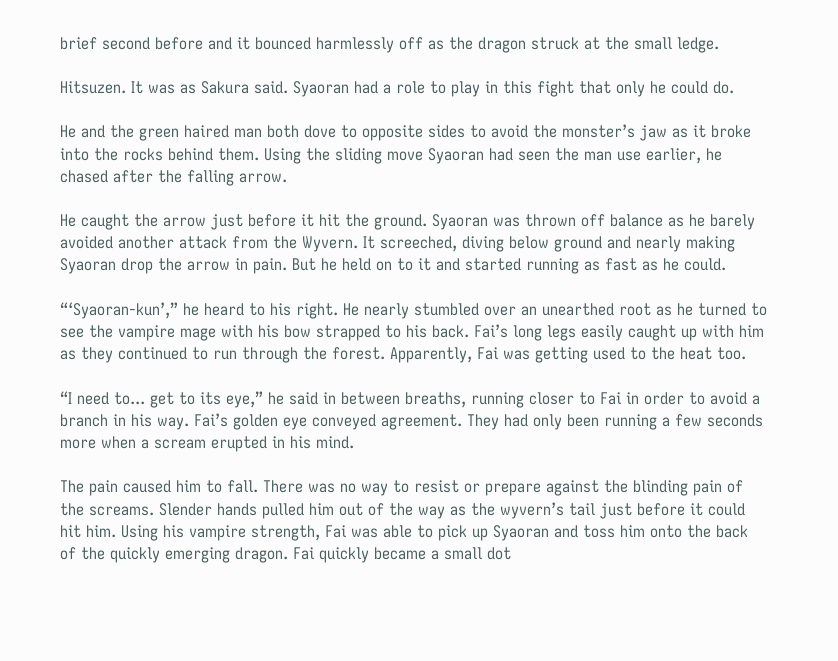brief second before and it bounced harmlessly off as the dragon struck at the small ledge.

Hitsuzen. It was as Sakura said. Syaoran had a role to play in this fight that only he could do.

He and the green haired man both dove to opposite sides to avoid the monster’s jaw as it broke into the rocks behind them. Using the sliding move Syaoran had seen the man use earlier, he chased after the falling arrow.

He caught the arrow just before it hit the ground. Syaoran was thrown off balance as he barely avoided another attack from the Wyvern. It screeched, diving below ground and nearly making Syaoran drop the arrow in pain. But he held on to it and started running as fast as he could.

“‘Syaoran-kun’,” he heard to his right. He nearly stumbled over an unearthed root as he turned to see the vampire mage with his bow strapped to his back. Fai’s long legs easily caught up with him as they continued to run through the forest. Apparently, Fai was getting used to the heat too.

“I need to... get to its eye,” he said in between breaths, running closer to Fai in order to avoid a branch in his way. Fai’s golden eye conveyed agreement. They had only been running a few seconds more when a scream erupted in his mind.

The pain caused him to fall. There was no way to resist or prepare against the blinding pain of the screams. Slender hands pulled him out of the way as the wyvern’s tail just before it could hit him. Using his vampire strength, Fai was able to pick up Syaoran and toss him onto the back of the quickly emerging dragon. Fai quickly became a small dot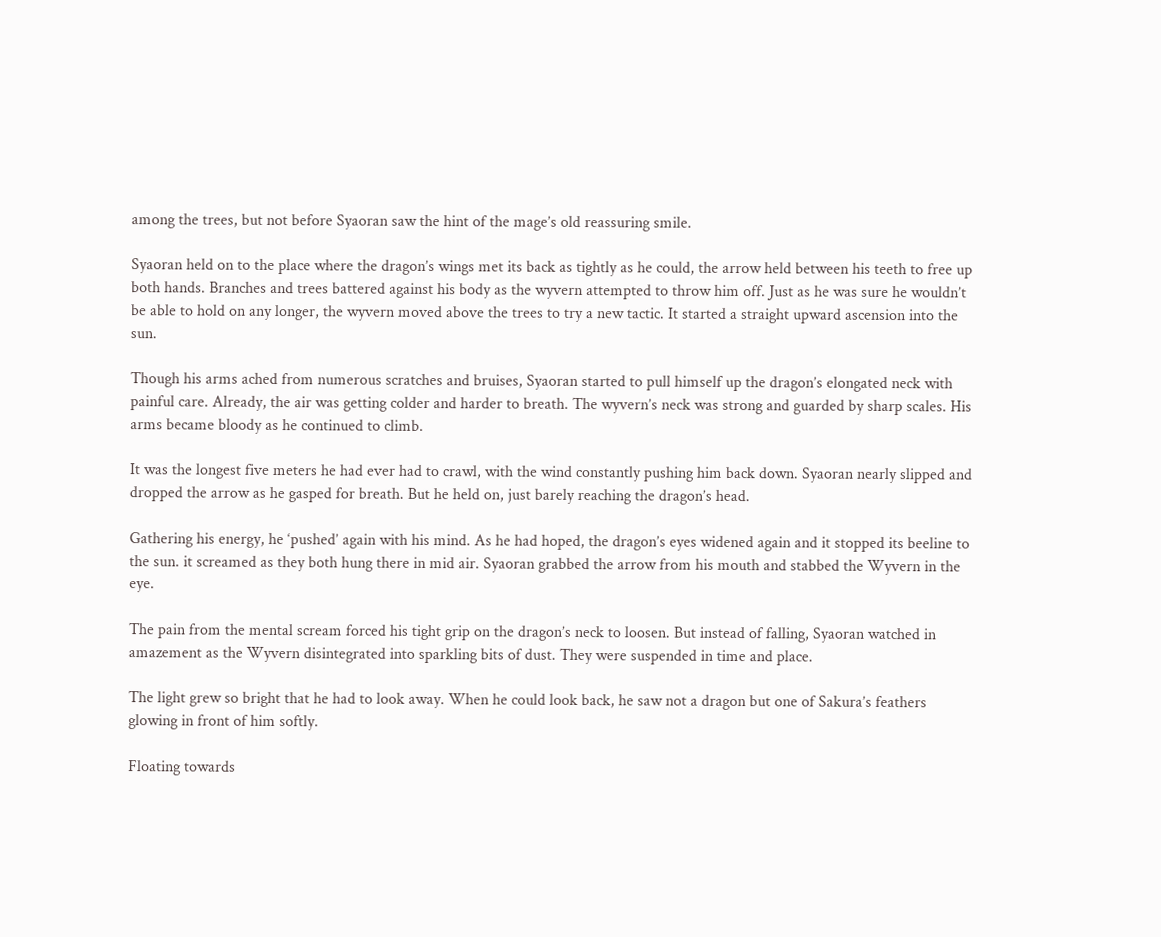among the trees, but not before Syaoran saw the hint of the mage’s old reassuring smile.

Syaoran held on to the place where the dragon’s wings met its back as tightly as he could, the arrow held between his teeth to free up both hands. Branches and trees battered against his body as the wyvern attempted to throw him off. Just as he was sure he wouldn’t be able to hold on any longer, the wyvern moved above the trees to try a new tactic. It started a straight upward ascension into the sun.

Though his arms ached from numerous scratches and bruises, Syaoran started to pull himself up the dragon’s elongated neck with painful care. Already, the air was getting colder and harder to breath. The wyvern’s neck was strong and guarded by sharp scales. His arms became bloody as he continued to climb.

It was the longest five meters he had ever had to crawl, with the wind constantly pushing him back down. Syaoran nearly slipped and dropped the arrow as he gasped for breath. But he held on, just barely reaching the dragon’s head.

Gathering his energy, he ‘pushed’ again with his mind. As he had hoped, the dragon’s eyes widened again and it stopped its beeline to the sun. it screamed as they both hung there in mid air. Syaoran grabbed the arrow from his mouth and stabbed the Wyvern in the eye.

The pain from the mental scream forced his tight grip on the dragon’s neck to loosen. But instead of falling, Syaoran watched in amazement as the Wyvern disintegrated into sparkling bits of dust. They were suspended in time and place.

The light grew so bright that he had to look away. When he could look back, he saw not a dragon but one of Sakura’s feathers glowing in front of him softly.

Floating towards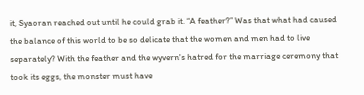it, Syaoran reached out until he could grab it. “A feather?” Was that what had caused the balance of this world to be so delicate that the women and men had to live separately? With the feather and the wyvern's hatred for the marriage ceremony that took its eggs, the monster must have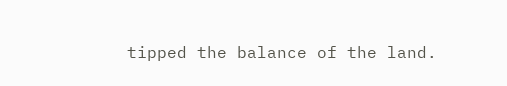tipped the balance of the land.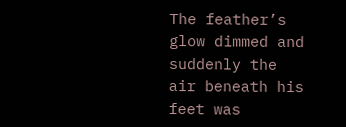The feather’s glow dimmed and suddenly the air beneath his feet was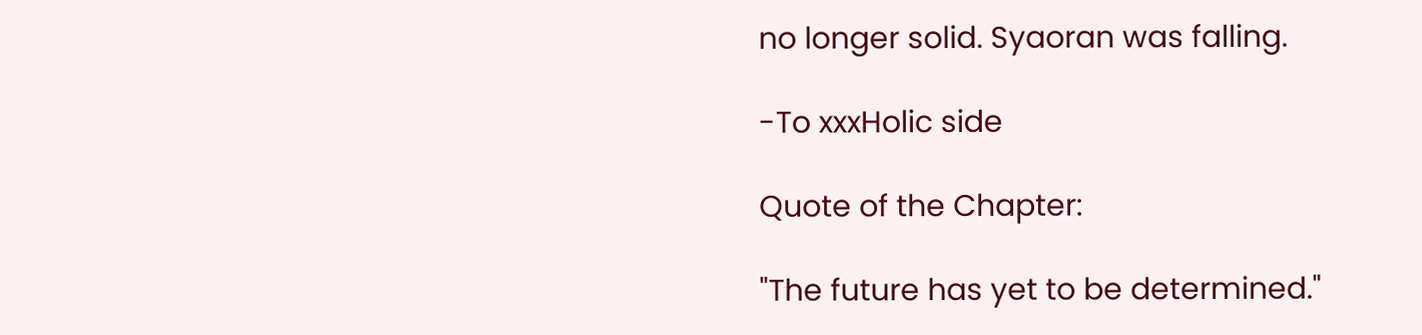no longer solid. Syaoran was falling.

-To xxxHolic side

Quote of the Chapter:

"The future has yet to be determined."